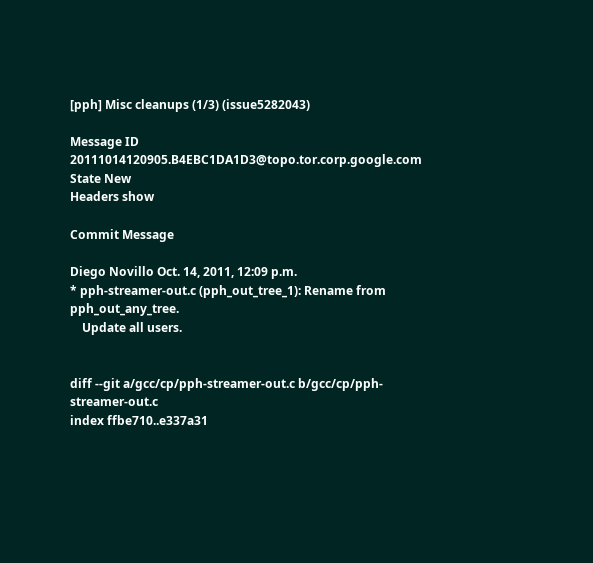[pph] Misc cleanups (1/3) (issue5282043)

Message ID 20111014120905.B4EBC1DA1D3@topo.tor.corp.google.com
State New
Headers show

Commit Message

Diego Novillo Oct. 14, 2011, 12:09 p.m.
* pph-streamer-out.c (pph_out_tree_1): Rename from pph_out_any_tree.
    Update all users.


diff --git a/gcc/cp/pph-streamer-out.c b/gcc/cp/pph-streamer-out.c
index ffbe710..e337a31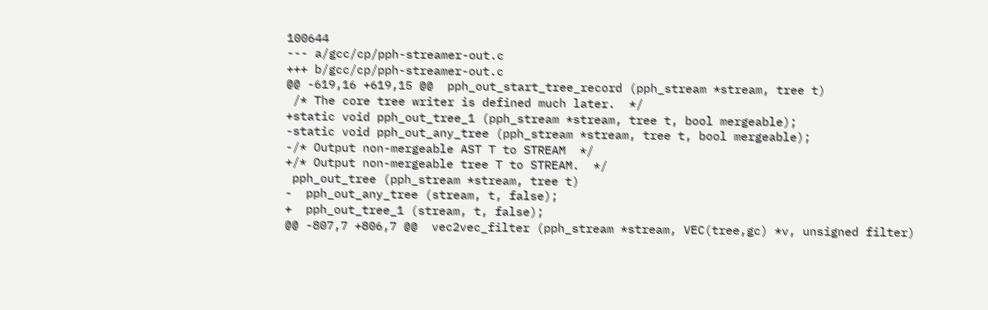100644
--- a/gcc/cp/pph-streamer-out.c
+++ b/gcc/cp/pph-streamer-out.c
@@ -619,16 +619,15 @@  pph_out_start_tree_record (pph_stream *stream, tree t)
 /* The core tree writer is defined much later.  */
+static void pph_out_tree_1 (pph_stream *stream, tree t, bool mergeable);
-static void pph_out_any_tree (pph_stream *stream, tree t, bool mergeable);
-/* Output non-mergeable AST T to STREAM  */
+/* Output non-mergeable tree T to STREAM.  */
 pph_out_tree (pph_stream *stream, tree t)
-  pph_out_any_tree (stream, t, false);
+  pph_out_tree_1 (stream, t, false);
@@ -807,7 +806,7 @@  vec2vec_filter (pph_stream *stream, VEC(tree,gc) *v, unsigned filter)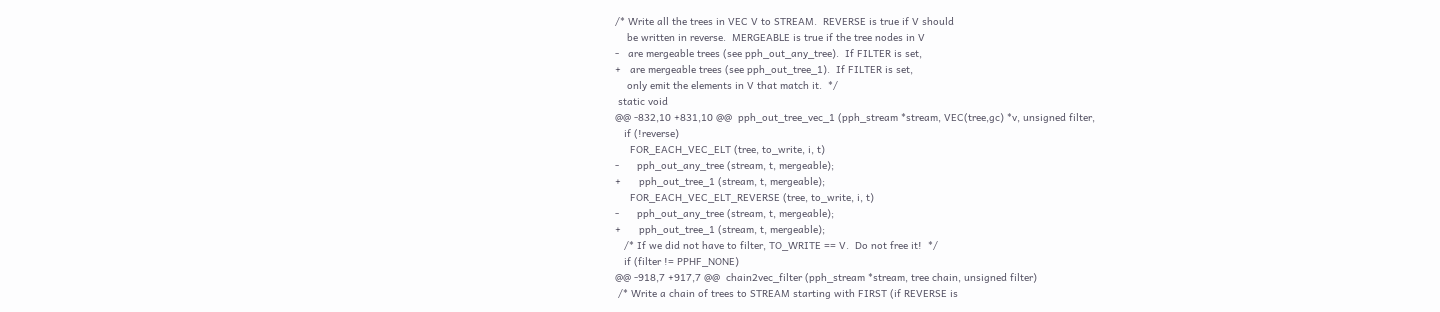/* Write all the trees in VEC V to STREAM.  REVERSE is true if V should
    be written in reverse.  MERGEABLE is true if the tree nodes in V
-   are mergeable trees (see pph_out_any_tree).  If FILTER is set,
+   are mergeable trees (see pph_out_tree_1).  If FILTER is set,
    only emit the elements in V that match it.  */
 static void
@@ -832,10 +831,10 @@  pph_out_tree_vec_1 (pph_stream *stream, VEC(tree,gc) *v, unsigned filter,
   if (!reverse)
     FOR_EACH_VEC_ELT (tree, to_write, i, t)
-      pph_out_any_tree (stream, t, mergeable);
+      pph_out_tree_1 (stream, t, mergeable);
     FOR_EACH_VEC_ELT_REVERSE (tree, to_write, i, t)
-      pph_out_any_tree (stream, t, mergeable);
+      pph_out_tree_1 (stream, t, mergeable);
   /* If we did not have to filter, TO_WRITE == V.  Do not free it!  */
   if (filter != PPHF_NONE)
@@ -918,7 +917,7 @@  chain2vec_filter (pph_stream *stream, tree chain, unsigned filter)
 /* Write a chain of trees to STREAM starting with FIRST (if REVERSE is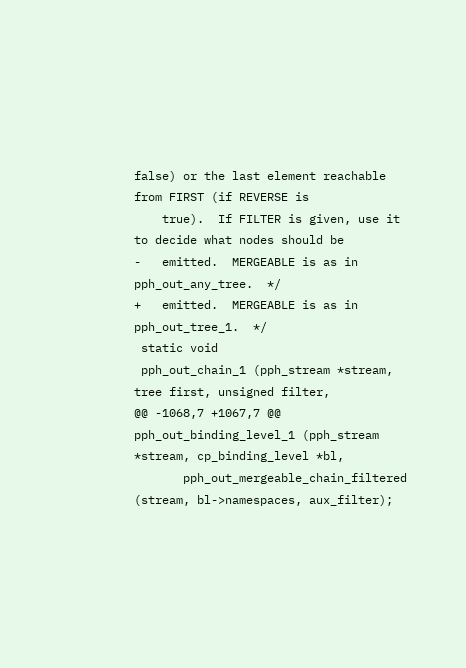false) or the last element reachable from FIRST (if REVERSE is
    true).  If FILTER is given, use it to decide what nodes should be
-   emitted.  MERGEABLE is as in pph_out_any_tree.  */
+   emitted.  MERGEABLE is as in pph_out_tree_1.  */
 static void
 pph_out_chain_1 (pph_stream *stream, tree first, unsigned filter,
@@ -1068,7 +1067,7 @@  pph_out_binding_level_1 (pph_stream *stream, cp_binding_level *bl,
       pph_out_mergeable_chain_filtered (stream, bl->namespaces, aux_filter);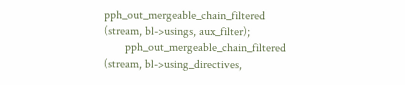pph_out_mergeable_chain_filtered (stream, bl->usings, aux_filter);
       pph_out_mergeable_chain_filtered (stream, bl->using_directives,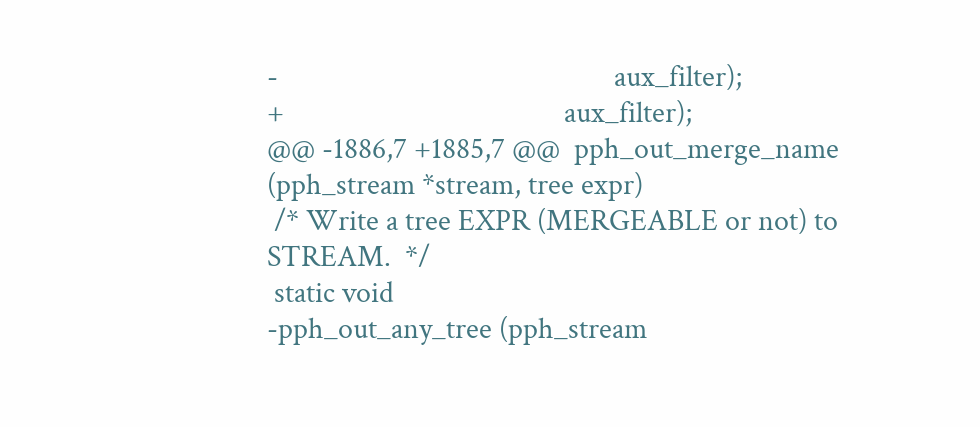-                                                aux_filter);
+                                        aux_filter);
@@ -1886,7 +1885,7 @@  pph_out_merge_name (pph_stream *stream, tree expr)
 /* Write a tree EXPR (MERGEABLE or not) to STREAM.  */
 static void
-pph_out_any_tree (pph_stream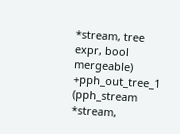*stream, tree expr, bool mergeable)
+pph_out_tree_1 (pph_stream *stream,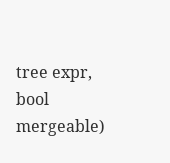tree expr, bool mergeable)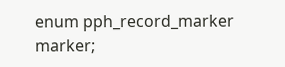enum pph_record_marker marker;